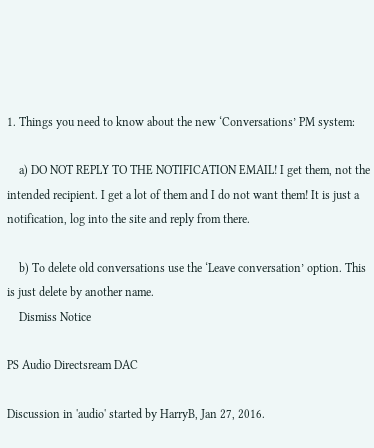1. Things you need to know about the new ‘Conversations’ PM system:

    a) DO NOT REPLY TO THE NOTIFICATION EMAIL! I get them, not the intended recipient. I get a lot of them and I do not want them! It is just a notification, log into the site and reply from there.

    b) To delete old conversations use the ‘Leave conversation’ option. This is just delete by another name.
    Dismiss Notice

PS Audio Directsream DAC

Discussion in 'audio' started by HarryB, Jan 27, 2016.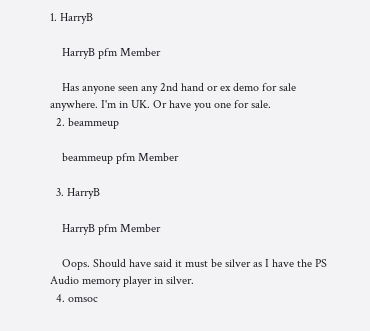1. HarryB

    HarryB pfm Member

    Has anyone seen any 2nd hand or ex demo for sale anywhere. I'm in UK. Or have you one for sale.
  2. beammeup

    beammeup pfm Member

  3. HarryB

    HarryB pfm Member

    Oops. Should have said it must be silver as I have the PS Audio memory player in silver.
  4. omsoc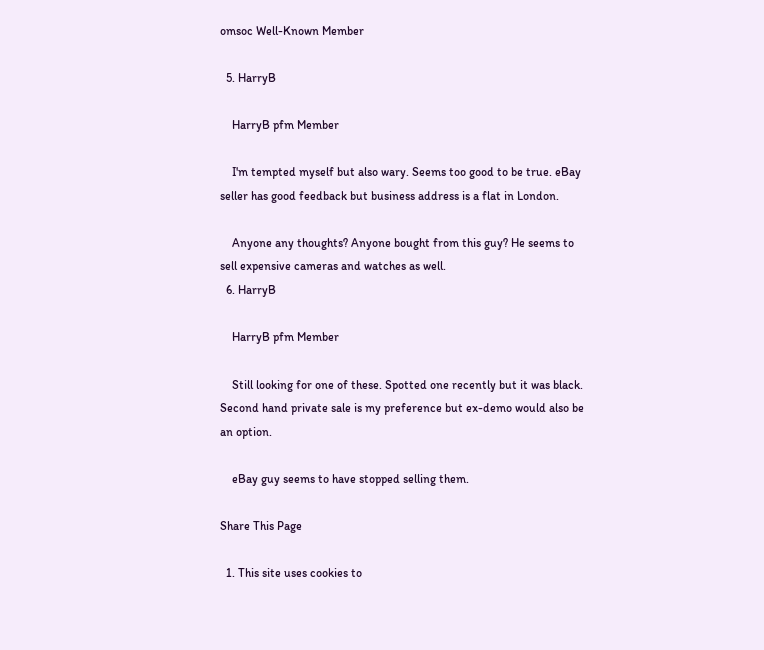omsoc Well-Known Member

  5. HarryB

    HarryB pfm Member

    I'm tempted myself but also wary. Seems too good to be true. eBay seller has good feedback but business address is a flat in London.

    Anyone any thoughts? Anyone bought from this guy? He seems to sell expensive cameras and watches as well.
  6. HarryB

    HarryB pfm Member

    Still looking for one of these. Spotted one recently but it was black. Second hand private sale is my preference but ex-demo would also be an option.

    eBay guy seems to have stopped selling them.

Share This Page

  1. This site uses cookies to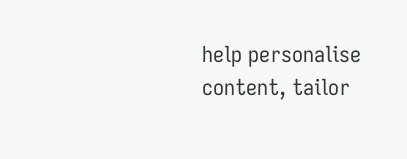help personalise content, tailor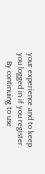your experience and to keep you logged in if you register.
    By continuing to use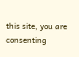this site, you are consenting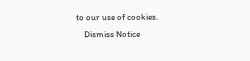to our use of cookies.
    Dismiss Notice